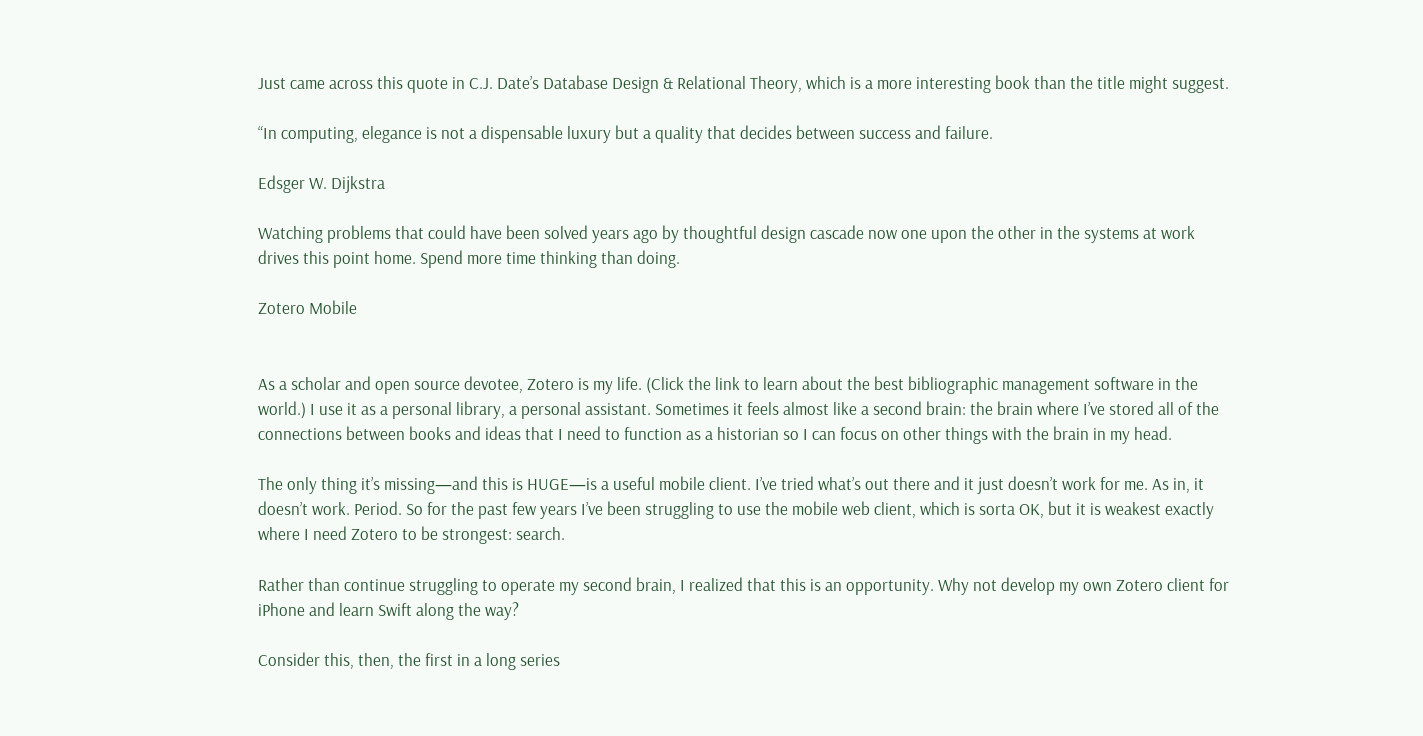Just came across this quote in C.J. Date’s Database Design & Relational Theory, which is a more interesting book than the title might suggest.

“In computing, elegance is not a dispensable luxury but a quality that decides between success and failure.

Edsger W. Dijkstra

Watching problems that could have been solved years ago by thoughtful design cascade now one upon the other in the systems at work drives this point home. Spend more time thinking than doing.

Zotero Mobile


As a scholar and open source devotee, Zotero is my life. (Click the link to learn about the best bibliographic management software in the world.) I use it as a personal library, a personal assistant. Sometimes it feels almost like a second brain: the brain where I’ve stored all of the connections between books and ideas that I need to function as a historian so I can focus on other things with the brain in my head.

The only thing it’s missing—and this is HUGE—is a useful mobile client. I’ve tried what’s out there and it just doesn’t work for me. As in, it doesn’t work. Period. So for the past few years I’ve been struggling to use the mobile web client, which is sorta OK, but it is weakest exactly where I need Zotero to be strongest: search.

Rather than continue struggling to operate my second brain, I realized that this is an opportunity. Why not develop my own Zotero client for iPhone and learn Swift along the way?

Consider this, then, the first in a long series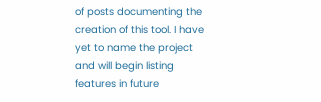of posts documenting the creation of this tool. I have yet to name the project and will begin listing features in future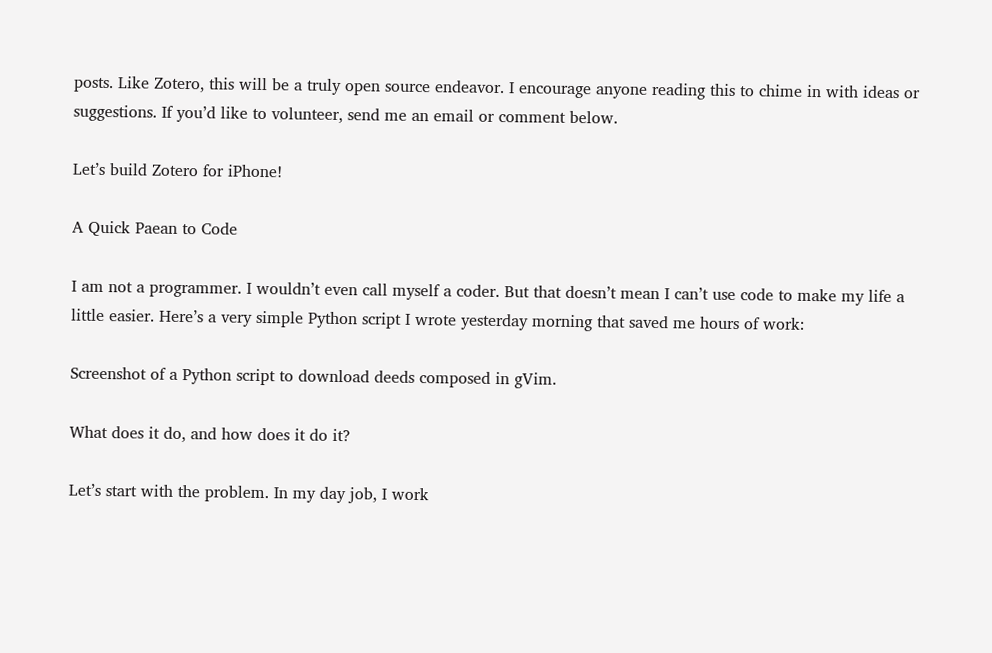posts. Like Zotero, this will be a truly open source endeavor. I encourage anyone reading this to chime in with ideas or suggestions. If you’d like to volunteer, send me an email or comment below.

Let’s build Zotero for iPhone!

A Quick Paean to Code

I am not a programmer. I wouldn’t even call myself a coder. But that doesn’t mean I can’t use code to make my life a little easier. Here’s a very simple Python script I wrote yesterday morning that saved me hours of work:

Screenshot of a Python script to download deeds composed in gVim.

What does it do, and how does it do it?

Let’s start with the problem. In my day job, I work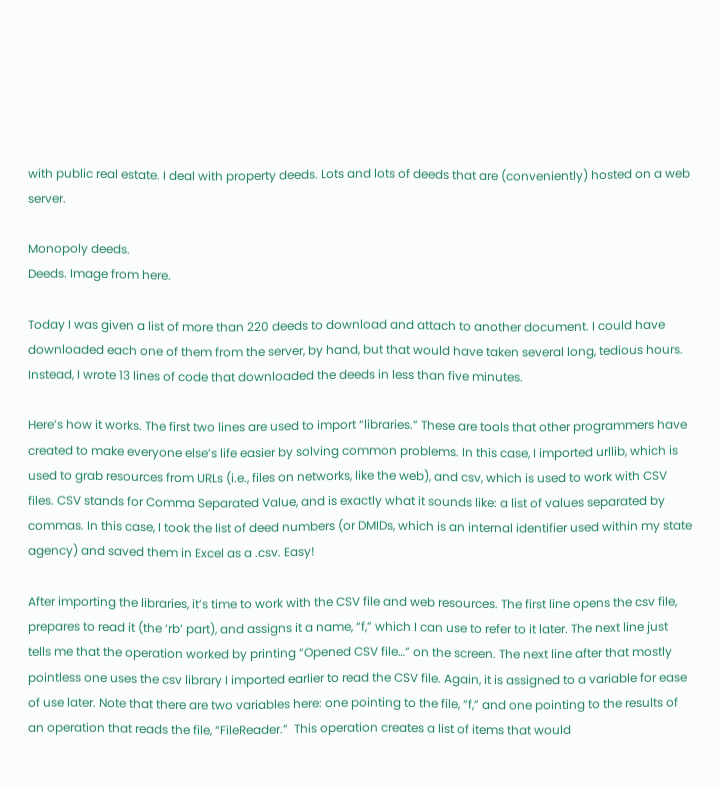with public real estate. I deal with property deeds. Lots and lots of deeds that are (conveniently) hosted on a web server.

Monopoly deeds.
Deeds. Image from here.

Today I was given a list of more than 220 deeds to download and attach to another document. I could have downloaded each one of them from the server, by hand, but that would have taken several long, tedious hours. Instead, I wrote 13 lines of code that downloaded the deeds in less than five minutes.

Here’s how it works. The first two lines are used to import “libraries.” These are tools that other programmers have created to make everyone else’s life easier by solving common problems. In this case, I imported urllib, which is used to grab resources from URLs (i.e., files on networks, like the web), and csv, which is used to work with CSV files. CSV stands for Comma Separated Value, and is exactly what it sounds like: a list of values separated by commas. In this case, I took the list of deed numbers (or DMIDs, which is an internal identifier used within my state agency) and saved them in Excel as a .csv. Easy!

After importing the libraries, it’s time to work with the CSV file and web resources. The first line opens the csv file, prepares to read it (the ‘rb’ part), and assigns it a name, “f,” which I can use to refer to it later. The next line just tells me that the operation worked by printing “Opened CSV file…” on the screen. The next line after that mostly pointless one uses the csv library I imported earlier to read the CSV file. Again, it is assigned to a variable for ease of use later. Note that there are two variables here: one pointing to the file, “f,” and one pointing to the results of an operation that reads the file, “FileReader.”  This operation creates a list of items that would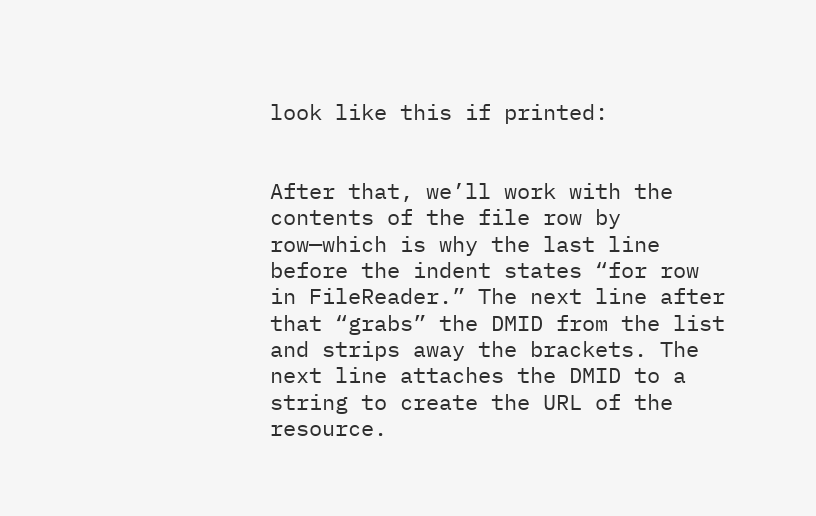look like this if printed:


After that, we’ll work with the contents of the file row by row—which is why the last line before the indent states “for row in FileReader.” The next line after that “grabs” the DMID from the list and strips away the brackets. The next line attaches the DMID to a string to create the URL of the resource.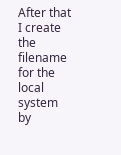After that I create the filename for the local system by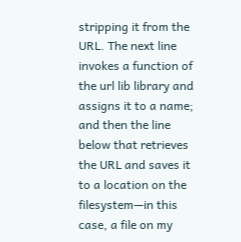stripping it from the URL. The next line invokes a function of the url lib library and assigns it to a name; and then the line below that retrieves the URL and saves it to a location on the filesystem—in this case, a file on my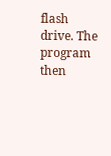flash drive. The program then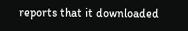reports that it downloaded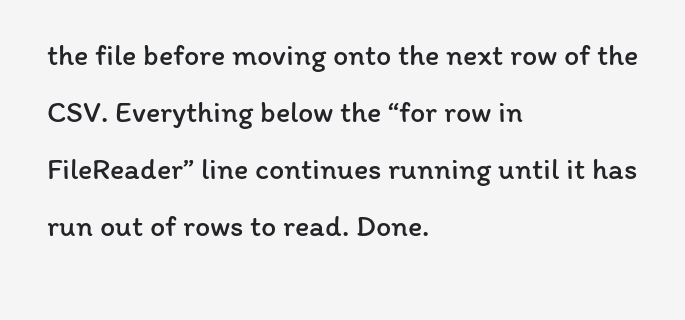the file before moving onto the next row of the CSV. Everything below the “for row in FileReader” line continues running until it has run out of rows to read. Done.